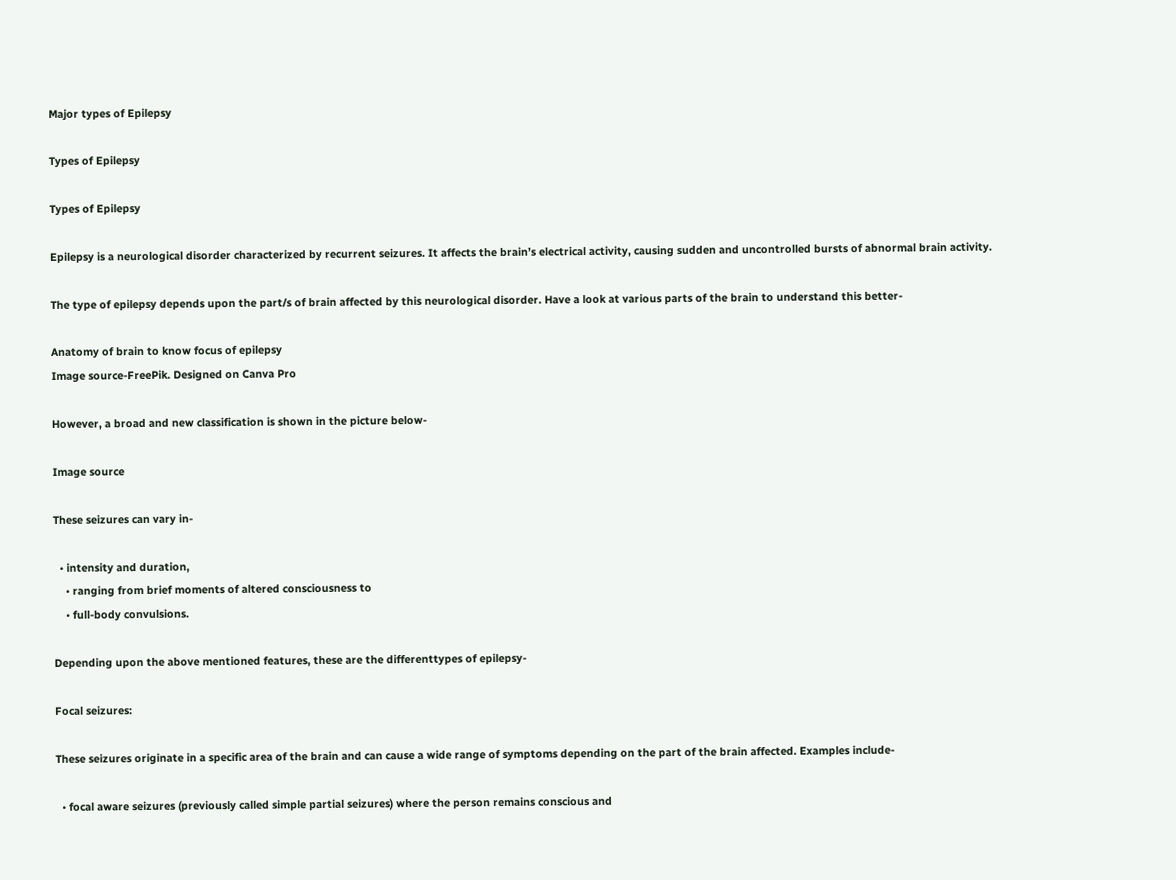Major types of Epilepsy

Types of Epilepsy

Types of Epilepsy

Epilepsy is a neurological disorder characterized by recurrent seizures. It affects the brain’s electrical activity, causing sudden and uncontrolled bursts of abnormal brain activity.

The type of epilepsy depends upon the part/s of brain affected by this neurological disorder. Have a look at various parts of the brain to understand this better-

Anatomy of brain to know focus of epilepsy
Image source-FreePik. Designed on Canva Pro

However, a broad and new classification is shown in the picture below-

Image source

These seizures can vary in-

  • intensity and duration,
    • ranging from brief moments of altered consciousness to
    • full-body convulsions.

Depending upon the above mentioned features, these are the differenttypes of epilepsy-

Focal seizures:

These seizures originate in a specific area of the brain and can cause a wide range of symptoms depending on the part of the brain affected. Examples include-

  • focal aware seizures (previously called simple partial seizures) where the person remains conscious and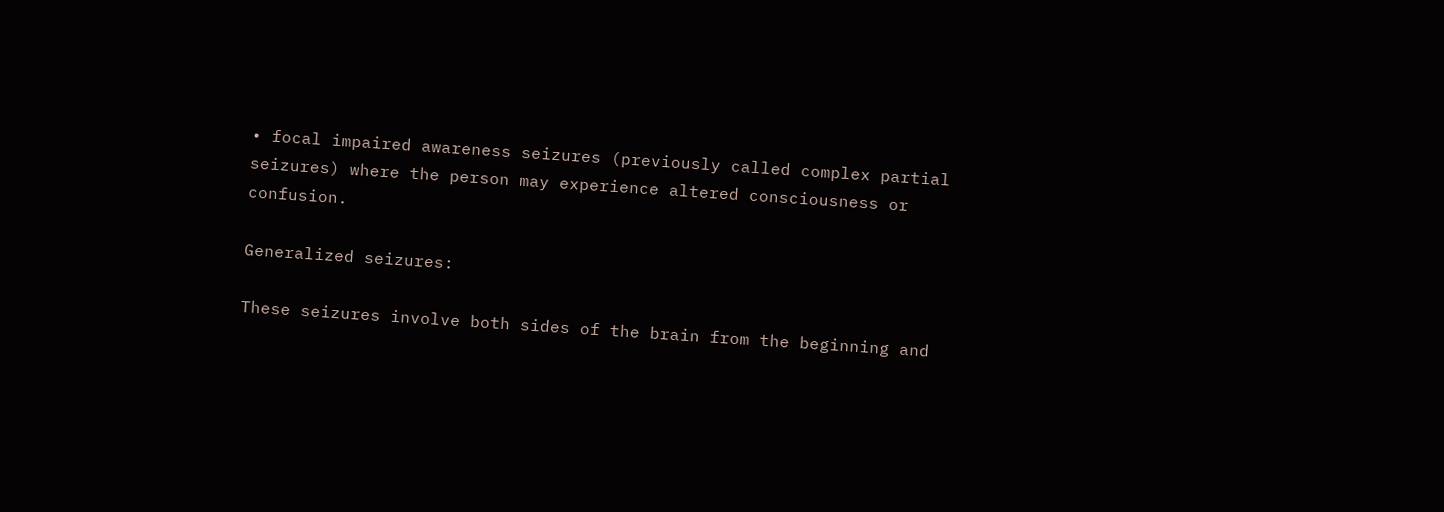• focal impaired awareness seizures (previously called complex partial seizures) where the person may experience altered consciousness or confusion.

Generalized seizures:

These seizures involve both sides of the brain from the beginning and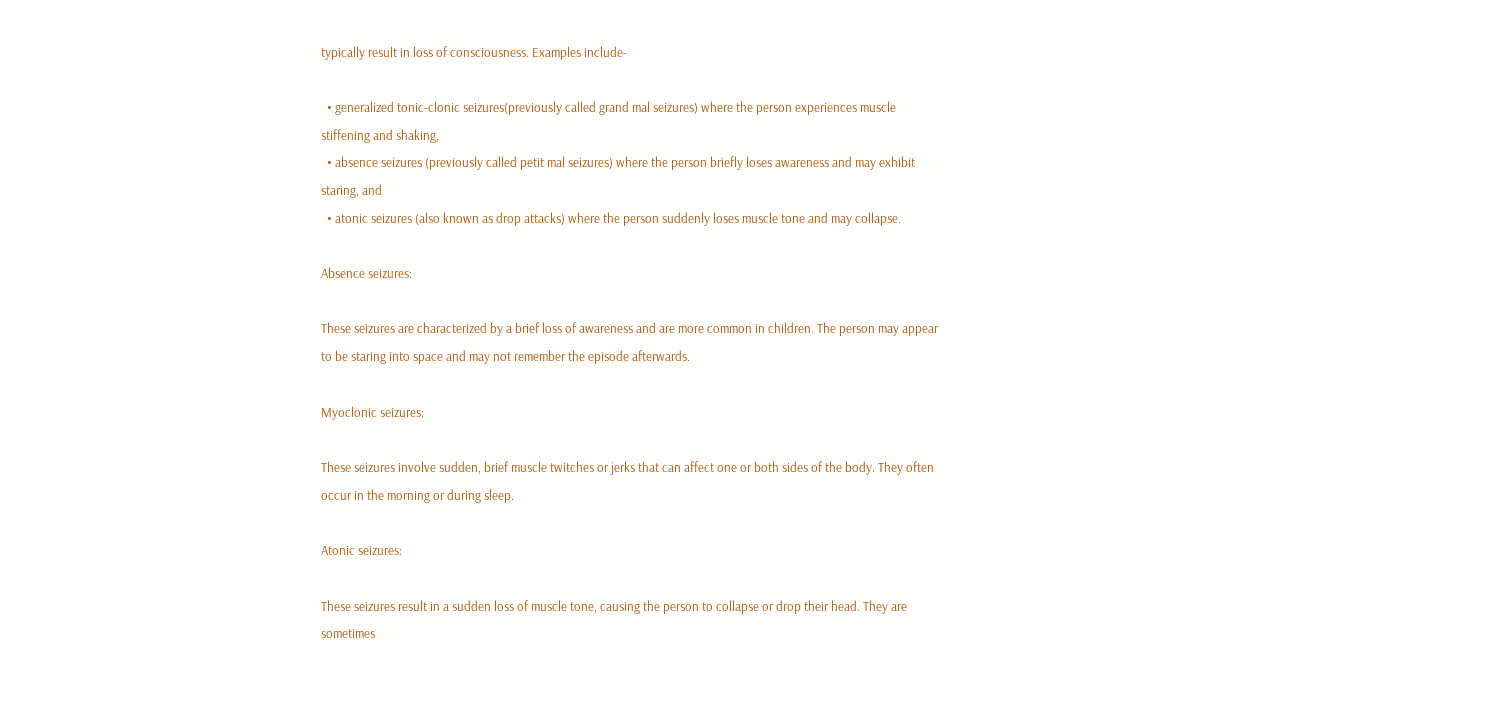typically result in loss of consciousness. Examples include-

  • generalized tonic-clonic seizures(previously called grand mal seizures) where the person experiences muscle stiffening and shaking,
  • absence seizures (previously called petit mal seizures) where the person briefly loses awareness and may exhibit staring, and
  • atonic seizures (also known as drop attacks) where the person suddenly loses muscle tone and may collapse.

Absence seizures:

These seizures are characterized by a brief loss of awareness and are more common in children. The person may appear to be staring into space and may not remember the episode afterwards.

Myoclonic seizures:

These seizures involve sudden, brief muscle twitches or jerks that can affect one or both sides of the body. They often occur in the morning or during sleep.

Atonic seizures:

These seizures result in a sudden loss of muscle tone, causing the person to collapse or drop their head. They are sometimes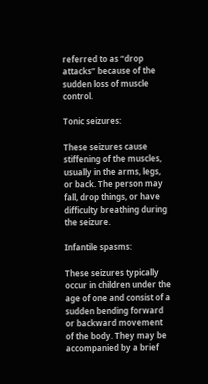referred to as “drop attacks” because of the sudden loss of muscle control.

Tonic seizures:

These seizures cause stiffening of the muscles, usually in the arms, legs, or back. The person may fall, drop things, or have difficulty breathing during the seizure.

Infantile spasms:

These seizures typically occur in children under the age of one and consist of a sudden bending forward or backward movement of the body. They may be accompanied by a brief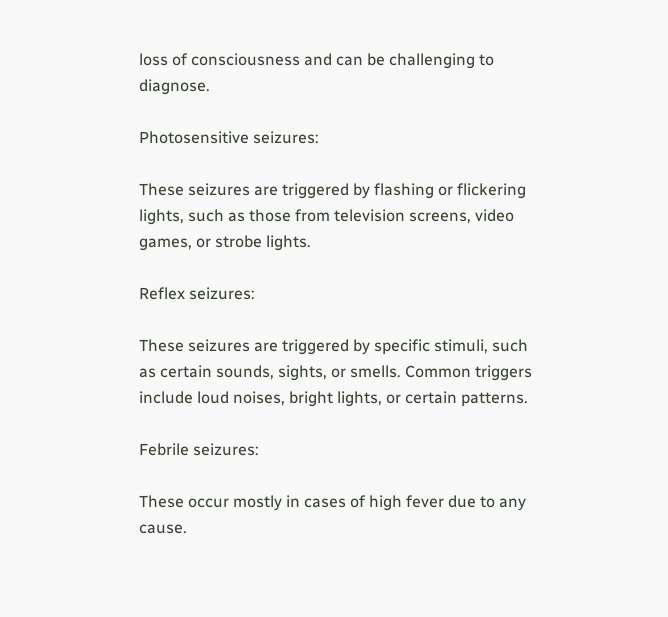loss of consciousness and can be challenging to diagnose.

Photosensitive seizures:

These seizures are triggered by flashing or flickering lights, such as those from television screens, video games, or strobe lights.

Reflex seizures:

These seizures are triggered by specific stimuli, such as certain sounds, sights, or smells. Common triggers include loud noises, bright lights, or certain patterns.

Febrile seizures:

These occur mostly in cases of high fever due to any cause.